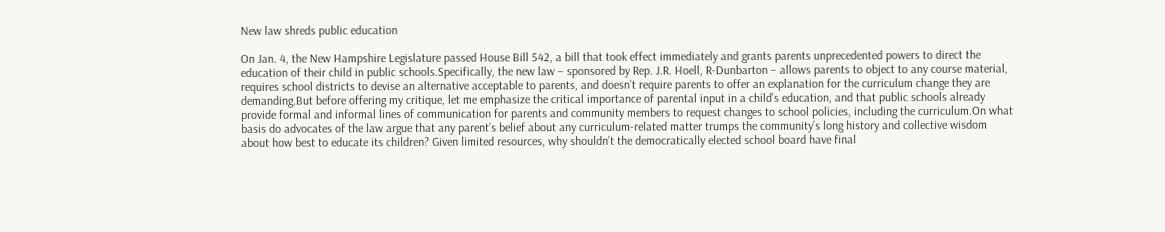New law shreds public education

On Jan. 4, the New Hampshire Legislature passed House Bill 542, a bill that took effect immediately and grants parents unprecedented powers to direct the education of their child in public schools.Specifically, the new law – sponsored by Rep. J.R. Hoell, R-Dunbarton – allows parents to object to any course material, requires school districts to devise an alternative acceptable to parents, and doesn’t require parents to offer an explanation for the curriculum change they are demanding.But before offering my critique, let me emphasize the critical importance of parental input in a child’s education, and that public schools already provide formal and informal lines of communication for parents and community members to request changes to school policies, including the curriculum.On what basis do advocates of the law argue that any parent’s belief about any curriculum-related matter trumps the community’s long history and collective wisdom about how best to educate its children? Given limited resources, why shouldn’t the democratically elected school board have final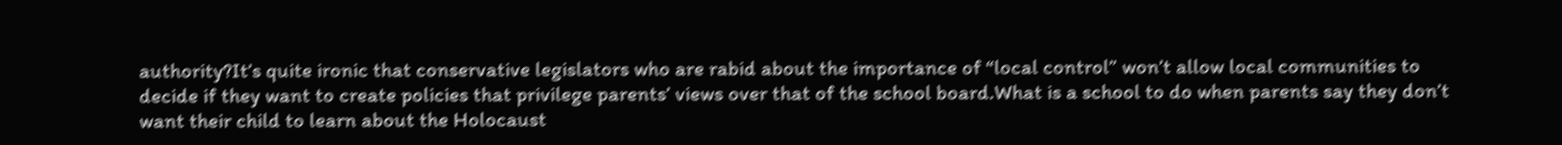authority?It’s quite ironic that conservative legislators who are rabid about the importance of “local control” won’t allow local communities to decide if they want to create policies that privilege parents’ views over that of the school board.What is a school to do when parents say they don’t want their child to learn about the Holocaust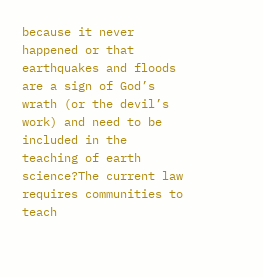because it never happened or that earthquakes and floods are a sign of God’s wrath (or the devil’s work) and need to be included in the teaching of earth science?The current law requires communities to teach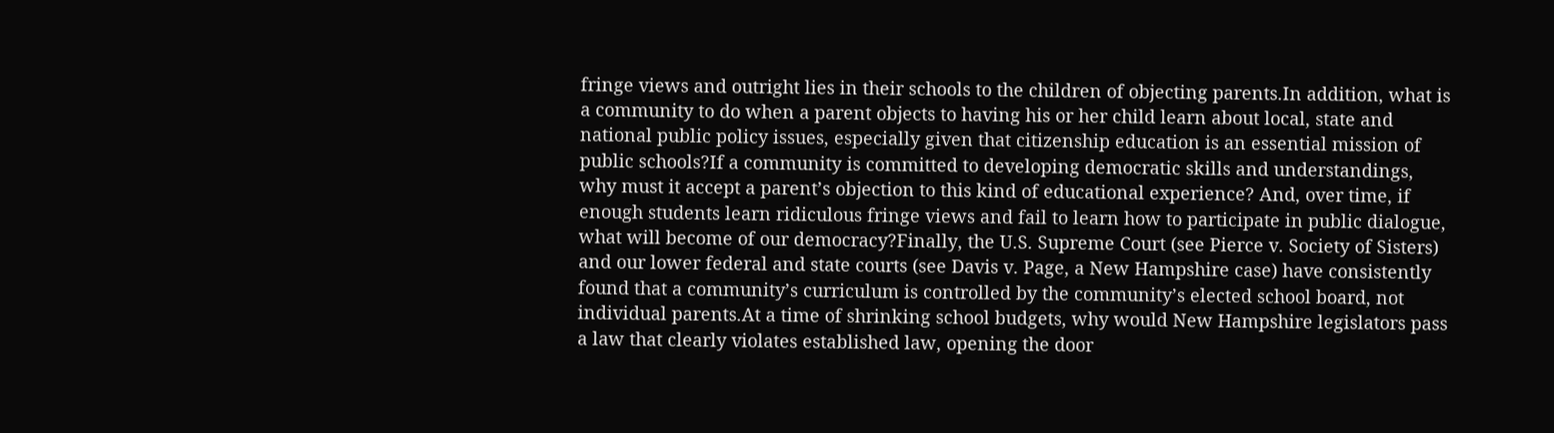fringe views and outright lies in their schools to the children of objecting parents.In addition, what is a community to do when a parent objects to having his or her child learn about local, state and national public policy issues, especially given that citizenship education is an essential mission of public schools?If a community is committed to developing democratic skills and understandings, why must it accept a parent’s objection to this kind of educational experience? And, over time, if enough students learn ridiculous fringe views and fail to learn how to participate in public dialogue, what will become of our democracy?Finally, the U.S. Supreme Court (see Pierce v. Society of Sisters) and our lower federal and state courts (see Davis v. Page, a New Hampshire case) have consistently found that a community’s curriculum is controlled by the community’s elected school board, not individual parents.At a time of shrinking school budgets, why would New Hampshire legislators pass a law that clearly violates established law, opening the door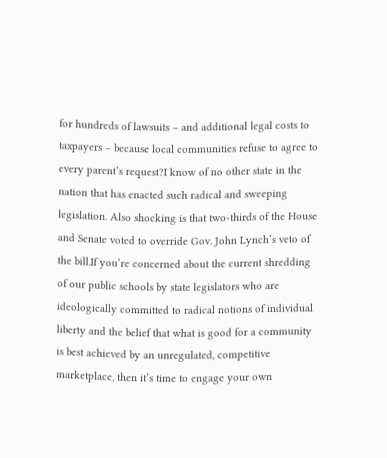for hundreds of lawsuits – and additional legal costs to taxpayers – because local communities refuse to agree to every parent’s request?I know of no other state in the nation that has enacted such radical and sweeping legislation. Also shocking is that two-thirds of the House and Senate voted to override Gov. John Lynch’s veto of the bill.If you’re concerned about the current shredding of our public schools by state legislators who are ideologically committed to radical notions of individual liberty and the belief that what is good for a community is best achieved by an unregulated, competitive marketplace, then it’s time to engage your own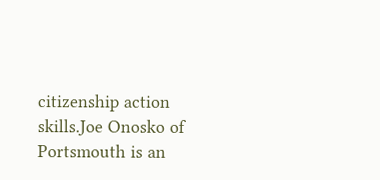citizenship action skills.Joe Onosko of Portsmouth is an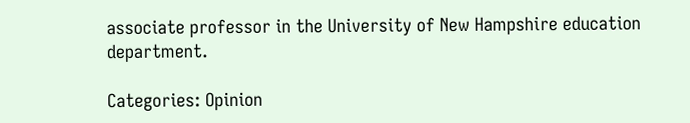associate professor in the University of New Hampshire education department.

Categories: Opinion